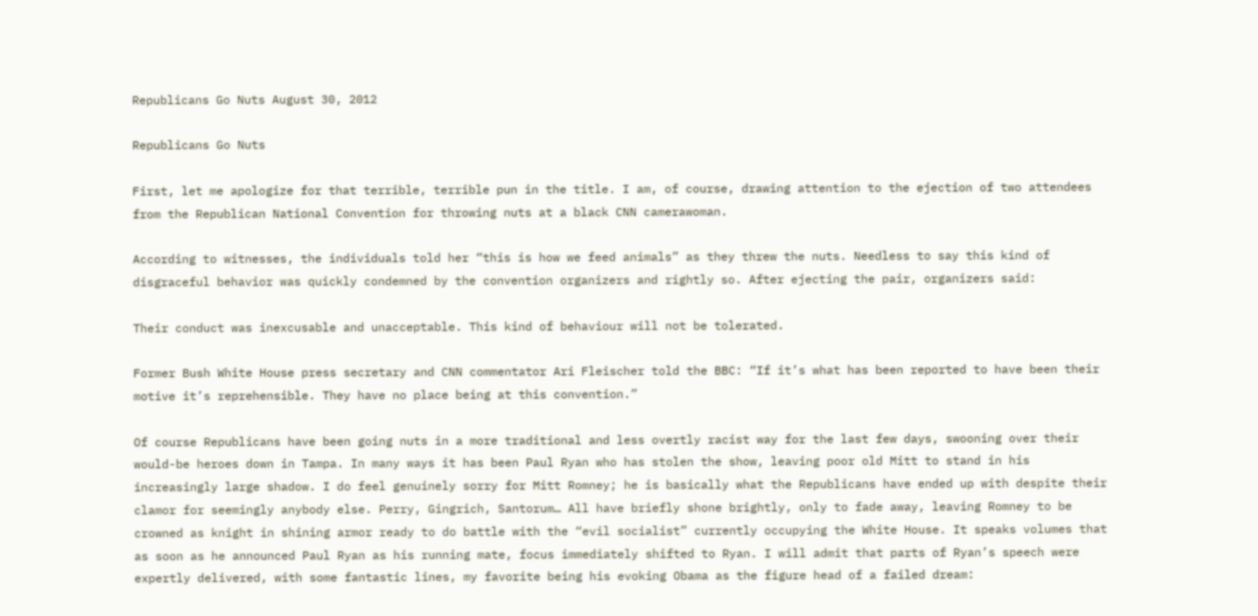Republicans Go Nuts August 30, 2012

Republicans Go Nuts

First, let me apologize for that terrible, terrible pun in the title. I am, of course, drawing attention to the ejection of two attendees from the Republican National Convention for throwing nuts at a black CNN camerawoman.

According to witnesses, the individuals told her “this is how we feed animals” as they threw the nuts. Needless to say this kind of disgraceful behavior was quickly condemned by the convention organizers and rightly so. After ejecting the pair, organizers said:

Their conduct was inexcusable and unacceptable. This kind of behaviour will not be tolerated.

Former Bush White House press secretary and CNN commentator Ari Fleischer told the BBC: “If it’s what has been reported to have been their motive it’s reprehensible. They have no place being at this convention.”

Of course Republicans have been going nuts in a more traditional and less overtly racist way for the last few days, swooning over their would-be heroes down in Tampa. In many ways it has been Paul Ryan who has stolen the show, leaving poor old Mitt to stand in his increasingly large shadow. I do feel genuinely sorry for Mitt Romney; he is basically what the Republicans have ended up with despite their clamor for seemingly anybody else. Perry, Gingrich, Santorum… All have briefly shone brightly, only to fade away, leaving Romney to be crowned as knight in shining armor ready to do battle with the “evil socialist” currently occupying the White House. It speaks volumes that as soon as he announced Paul Ryan as his running mate, focus immediately shifted to Ryan. I will admit that parts of Ryan’s speech were expertly delivered, with some fantastic lines, my favorite being his evoking Obama as the figure head of a failed dream: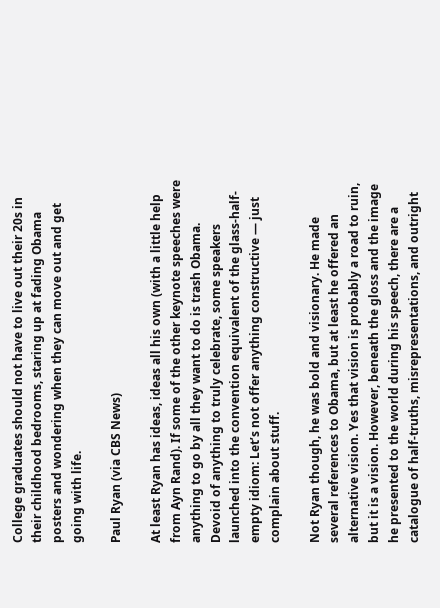College graduates should not have to live out their 20s in their childhood bedrooms, staring up at fading Obama posters and wondering when they can move out and get going with life.

Paul Ryan (via CBS News)

At least Ryan has ideas, ideas all his own (with a little help from Ayn Rand). If some of the other keynote speeches were anything to go by all they want to do is trash Obama. Devoid of anything to truly celebrate, some speakers launched into the convention equivalent of the glass-half-empty idiom: Let’s not offer anything constructive — just complain about stuff.

Not Ryan though, he was bold and visionary. He made several references to Obama, but at least he offered an alternative vision. Yes that vision is probably a road to ruin, but it is a vision. However, beneath the gloss and the image he presented to the world during his speech, there are a catalogue of half-truths, misrepresentations, and outright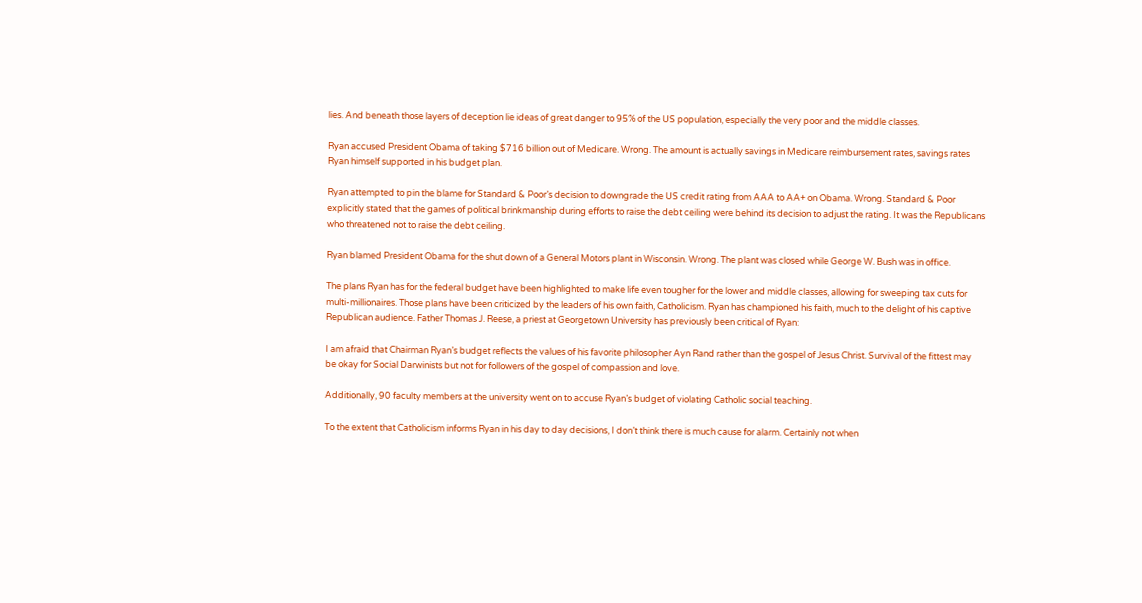lies. And beneath those layers of deception lie ideas of great danger to 95% of the US population, especially the very poor and the middle classes.

Ryan accused President Obama of taking $716 billion out of Medicare. Wrong. The amount is actually savings in Medicare reimbursement rates, savings rates Ryan himself supported in his budget plan.

Ryan attempted to pin the blame for Standard & Poor’s decision to downgrade the US credit rating from AAA to AA+ on Obama. Wrong. Standard & Poor explicitly stated that the games of political brinkmanship during efforts to raise the debt ceiling were behind its decision to adjust the rating. It was the Republicans who threatened not to raise the debt ceiling.

Ryan blamed President Obama for the shut down of a General Motors plant in Wisconsin. Wrong. The plant was closed while George W. Bush was in office.

The plans Ryan has for the federal budget have been highlighted to make life even tougher for the lower and middle classes, allowing for sweeping tax cuts for multi-millionaires. Those plans have been criticized by the leaders of his own faith, Catholicism. Ryan has championed his faith, much to the delight of his captive Republican audience. Father Thomas J. Reese, a priest at Georgetown University has previously been critical of Ryan:

I am afraid that Chairman Ryan’s budget reflects the values of his favorite philosopher Ayn Rand rather than the gospel of Jesus Christ. Survival of the fittest may be okay for Social Darwinists but not for followers of the gospel of compassion and love.

Additionally, 90 faculty members at the university went on to accuse Ryan’s budget of violating Catholic social teaching.

To the extent that Catholicism informs Ryan in his day to day decisions, I don’t think there is much cause for alarm. Certainly not when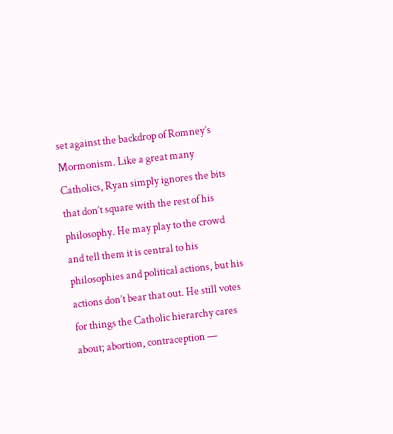set against the backdrop of Romney’s Mormonism. Like a great many Catholics, Ryan simply ignores the bits that don’t square with the rest of his philosophy. He may play to the crowd and tell them it is central to his philosophies and political actions, but his actions don’t bear that out. He still votes for things the Catholic hierarchy cares about; abortion, contraception —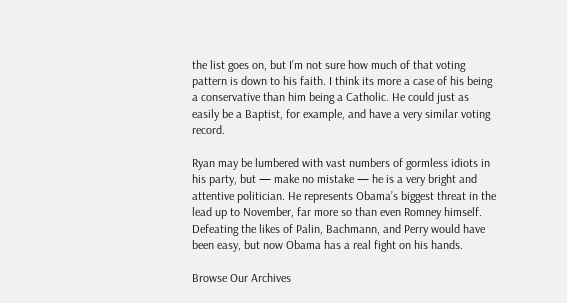the list goes on, but I’m not sure how much of that voting pattern is down to his faith. I think its more a case of his being a conservative than him being a Catholic. He could just as easily be a Baptist, for example, and have a very similar voting record.

Ryan may be lumbered with vast numbers of gormless idiots in his party, but — make no mistake — he is a very bright and attentive politician. He represents Obama’s biggest threat in the lead up to November, far more so than even Romney himself. Defeating the likes of Palin, Bachmann, and Perry would have been easy, but now Obama has a real fight on his hands.

Browse Our Archives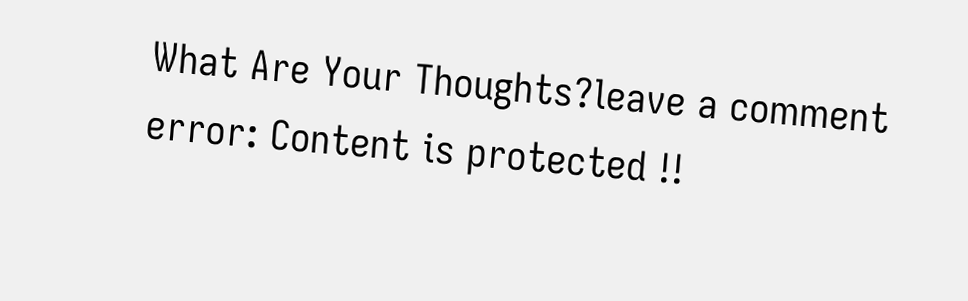What Are Your Thoughts?leave a comment
error: Content is protected !!